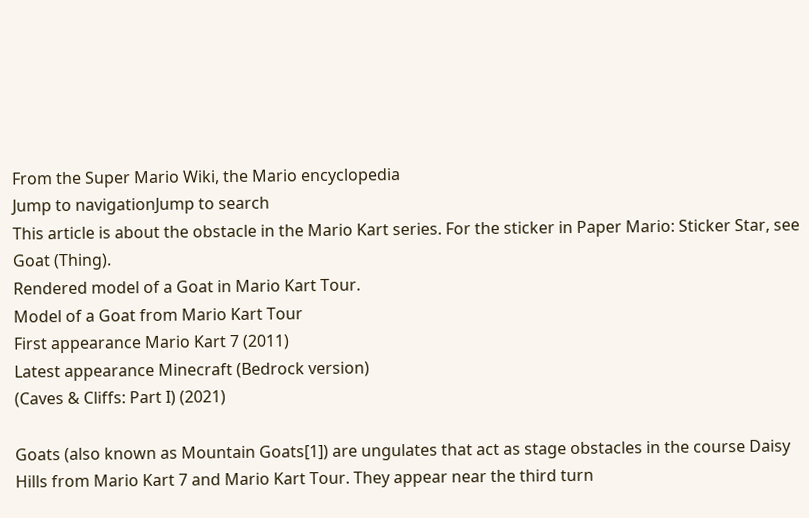From the Super Mario Wiki, the Mario encyclopedia
Jump to navigationJump to search
This article is about the obstacle in the Mario Kart series. For the sticker in Paper Mario: Sticker Star, see Goat (Thing).
Rendered model of a Goat in Mario Kart Tour.
Model of a Goat from Mario Kart Tour
First appearance Mario Kart 7 (2011)
Latest appearance Minecraft (Bedrock version)
(Caves & Cliffs: Part I) (2021)

Goats (also known as Mountain Goats[1]) are ungulates that act as stage obstacles in the course Daisy Hills from Mario Kart 7 and Mario Kart Tour. They appear near the third turn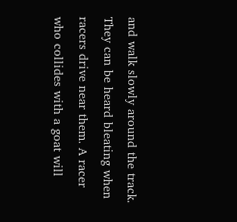and walk slowly around the track. They can be heard bleating when racers drive near them. A racer who collides with a goat will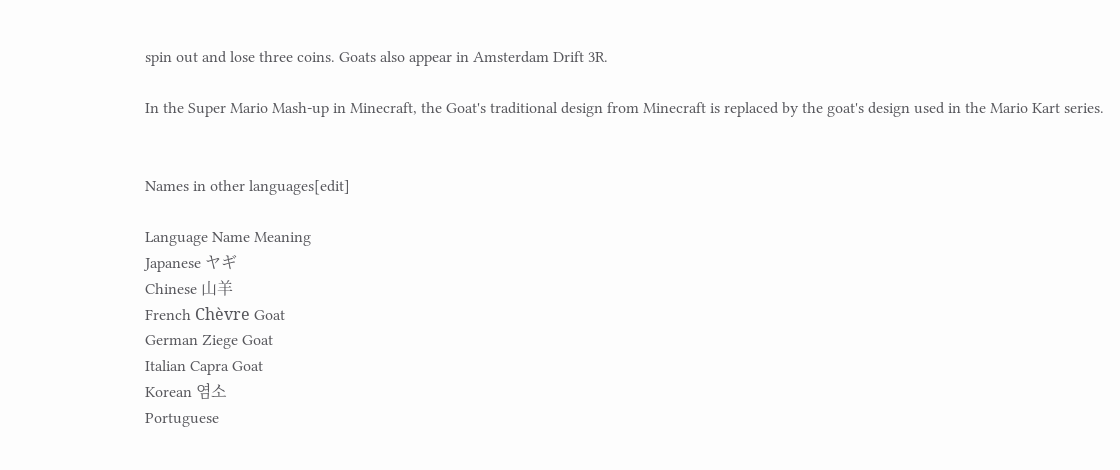spin out and lose three coins. Goats also appear in Amsterdam Drift 3R.

In the Super Mario Mash-up in Minecraft, the Goat's traditional design from Minecraft is replaced by the goat's design used in the Mario Kart series.


Names in other languages[edit]

Language Name Meaning
Japanese ヤギ
Chinese 山羊
French Chèvre Goat
German Ziege Goat
Italian Capra Goat
Korean 염소
Portuguese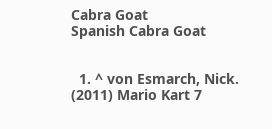Cabra Goat
Spanish Cabra Goat


  1. ^ von Esmarch, Nick. (2011) Mario Kart 7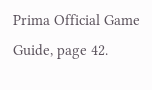Prima Official Game Guide, page 42.